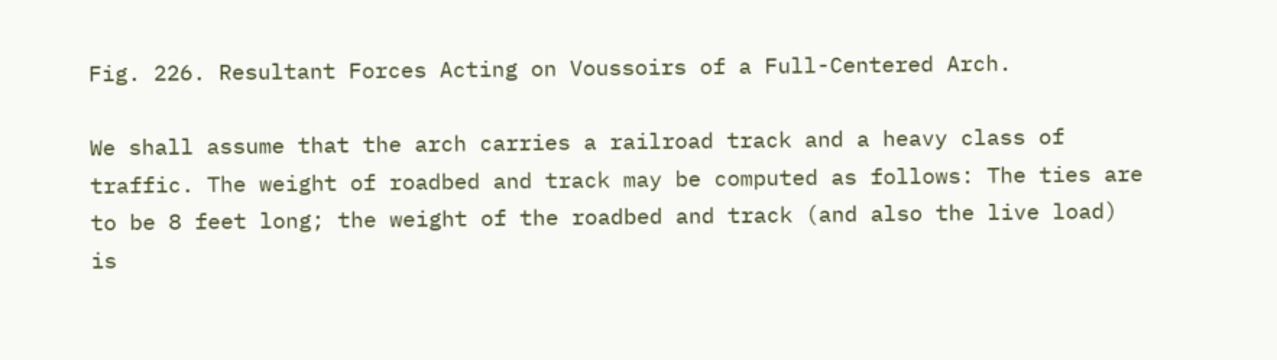Fig. 226. Resultant Forces Acting on Voussoirs of a Full-Centered Arch.

We shall assume that the arch carries a railroad track and a heavy class of traffic. The weight of roadbed and track may be computed as follows: The ties are to be 8 feet long; the weight of the roadbed and track (and also the live load) is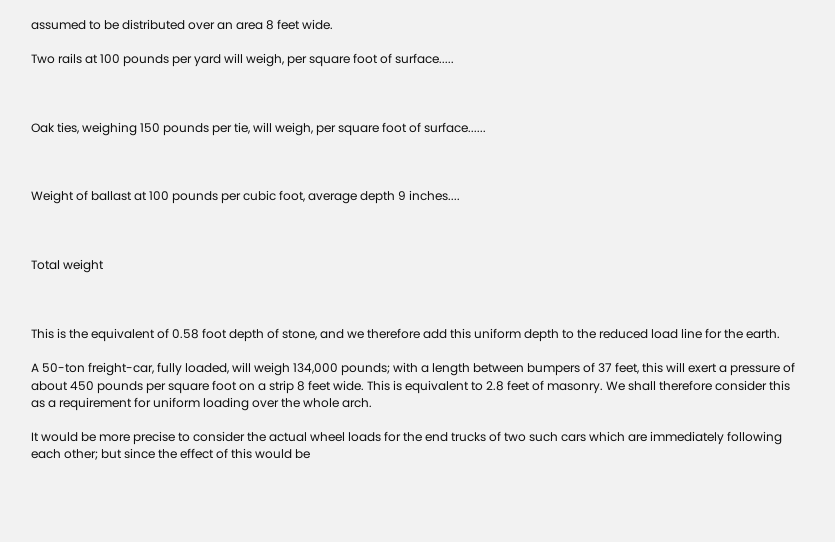assumed to be distributed over an area 8 feet wide.

Two rails at 100 pounds per yard will weigh, per square foot of surface.....



Oak ties, weighing 150 pounds per tie, will weigh, per square foot of surface......



Weight of ballast at 100 pounds per cubic foot, average depth 9 inches....



Total weight



This is the equivalent of 0.58 foot depth of stone, and we therefore add this uniform depth to the reduced load line for the earth.

A 50-ton freight-car, fully loaded, will weigh 134,000 pounds; with a length between bumpers of 37 feet, this will exert a pressure of about 450 pounds per square foot on a strip 8 feet wide. This is equivalent to 2.8 feet of masonry. We shall therefore consider this as a requirement for uniform loading over the whole arch.

It would be more precise to consider the actual wheel loads for the end trucks of two such cars which are immediately following each other; but since the effect of this would be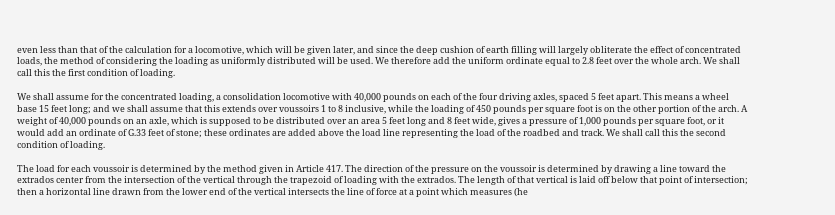even less than that of the calculation for a locomotive, which will be given later, and since the deep cushion of earth filling will largely obliterate the effect of concentrated loads, the method of considering the loading as uniformly distributed will be used. We therefore add the uniform ordinate equal to 2.8 feet over the whole arch. We shall call this the first condition of loading.

We shall assume for the concentrated loading, a consolidation locomotive with 40,000 pounds on each of the four driving axles, spaced 5 feet apart. This means a wheel base 15 feet long; and we shall assume that this extends over voussoirs 1 to 8 inclusive, while the loading of 450 pounds per square foot is on the other portion of the arch. A weight of 40,000 pounds on an axle, which is supposed to be distributed over an area 5 feet long and 8 feet wide, gives a pressure of 1,000 pounds per square foot, or it would add an ordinate of G.33 feet of stone; these ordinates are added above the load line representing the load of the roadbed and track. We shall call this the second condition of loading.

The load for each voussoir is determined by the method given in Article 417. The direction of the pressure on the voussoir is determined by drawing a line toward the extrados center from the intersection of the vertical through the trapezoid of loading with the extrados. The length of that vertical is laid off below that point of intersection; then a horizontal line drawn from the lower end of the vertical intersects the line of force at a point which measures (he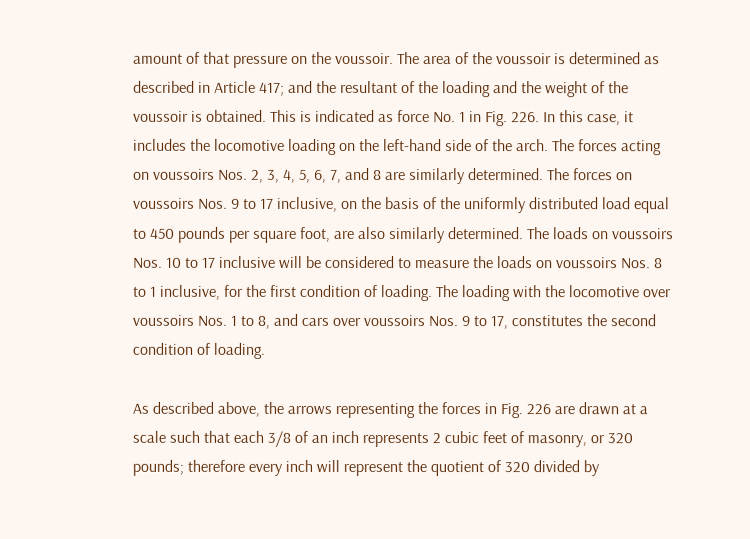amount of that pressure on the voussoir. The area of the voussoir is determined as described in Article 417; and the resultant of the loading and the weight of the voussoir is obtained. This is indicated as force No. 1 in Fig. 226. In this case, it includes the locomotive loading on the left-hand side of the arch. The forces acting on voussoirs Nos. 2, 3, 4, 5, 6, 7, and 8 are similarly determined. The forces on voussoirs Nos. 9 to 17 inclusive, on the basis of the uniformly distributed load equal to 450 pounds per square foot, are also similarly determined. The loads on voussoirs Nos. 10 to 17 inclusive will be considered to measure the loads on voussoirs Nos. 8 to 1 inclusive, for the first condition of loading. The loading with the locomotive over voussoirs Nos. 1 to 8, and cars over voussoirs Nos. 9 to 17, constitutes the second condition of loading.

As described above, the arrows representing the forces in Fig. 226 are drawn at a scale such that each 3/8 of an inch represents 2 cubic feet of masonry, or 320 pounds; therefore every inch will represent the quotient of 320 divided by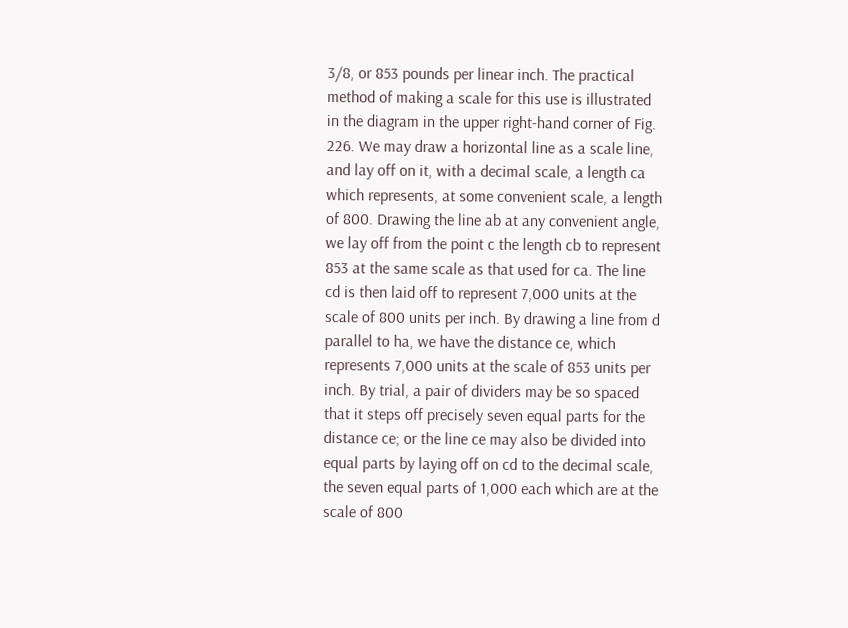3/8, or 853 pounds per linear inch. The practical method of making a scale for this use is illustrated in the diagram in the upper right-hand corner of Fig. 226. We may draw a horizontal line as a scale line, and lay off on it, with a decimal scale, a length ca which represents, at some convenient scale, a length of 800. Drawing the line ab at any convenient angle, we lay off from the point c the length cb to represent 853 at the same scale as that used for ca. The line cd is then laid off to represent 7,000 units at the scale of 800 units per inch. By drawing a line from d parallel to ha, we have the distance ce, which represents 7,000 units at the scale of 853 units per inch. By trial, a pair of dividers may be so spaced that it steps off precisely seven equal parts for the distance ce; or the line ce may also be divided into equal parts by laying off on cd to the decimal scale, the seven equal parts of 1,000 each which are at the scale of 800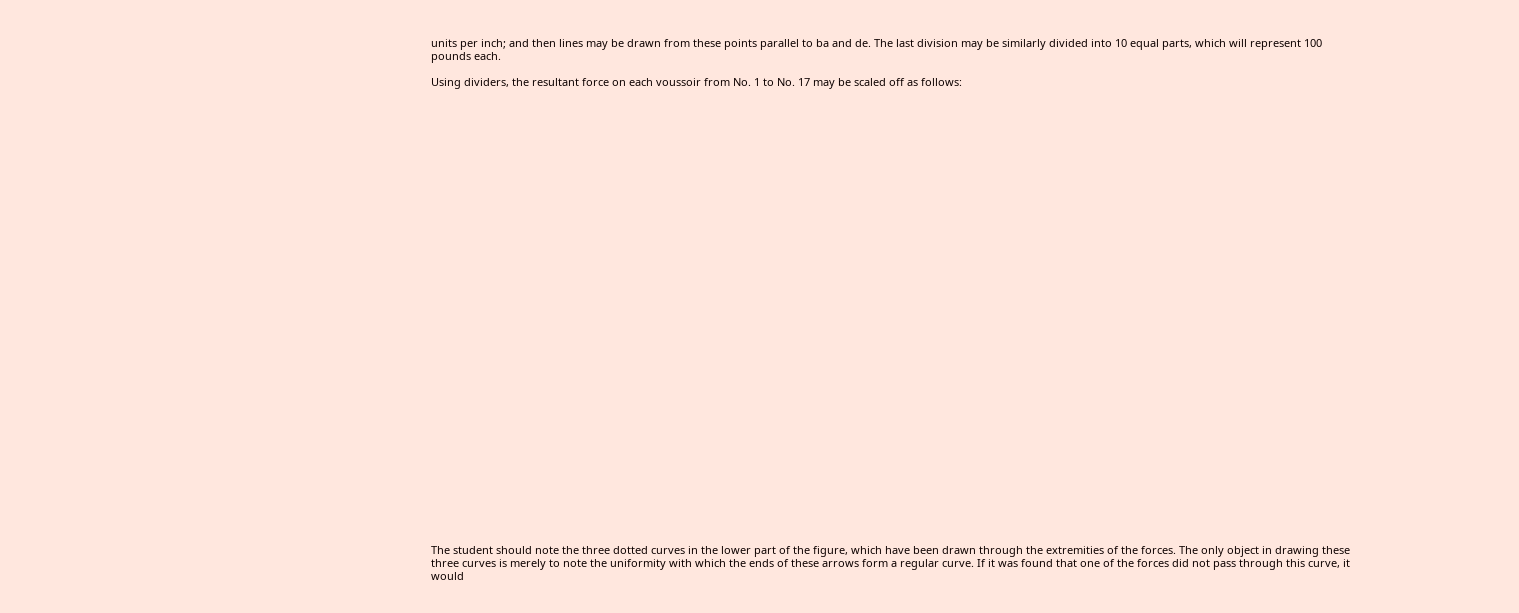units per inch; and then lines may be drawn from these points parallel to ba and de. The last division may be similarly divided into 10 equal parts, which will represent 100 pounds each.

Using dividers, the resultant force on each voussoir from No. 1 to No. 17 may be scaled off as follows:



































The student should note the three dotted curves in the lower part of the figure, which have been drawn through the extremities of the forces. The only object in drawing these three curves is merely to note the uniformity with which the ends of these arrows form a regular curve. If it was found that one of the forces did not pass through this curve, it would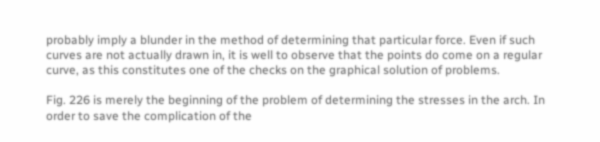probably imply a blunder in the method of determining that particular force. Even if such curves are not actually drawn in, it is well to observe that the points do come on a regular curve, as this constitutes one of the checks on the graphical solution of problems.

Fig. 226 is merely the beginning of the problem of determining the stresses in the arch. In order to save the complication of the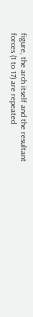figure, the arch itself and the resultant forces (1 to 17) are repeated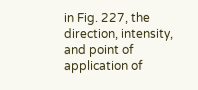in Fig. 227, the direction, intensity, and point of application of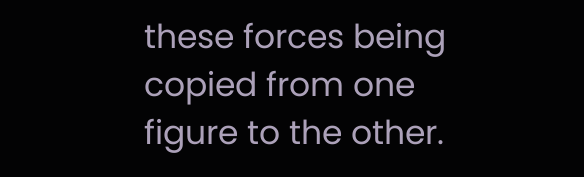these forces being copied from one figure to the other.